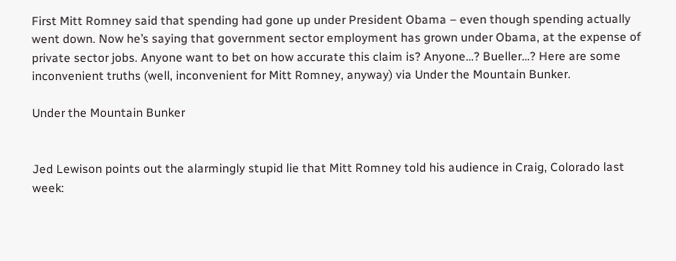First Mitt Romney said that spending had gone up under President Obama – even though spending actually went down. Now he’s saying that government sector employment has grown under Obama, at the expense of private sector jobs. Anyone want to bet on how accurate this claim is? Anyone…? Bueller…? Here are some inconvenient truths (well, inconvenient for Mitt Romney, anyway) via Under the Mountain Bunker.

Under the Mountain Bunker


Jed Lewison points out the alarmingly stupid lie that Mitt Romney told his audience in Craig, Colorado last week: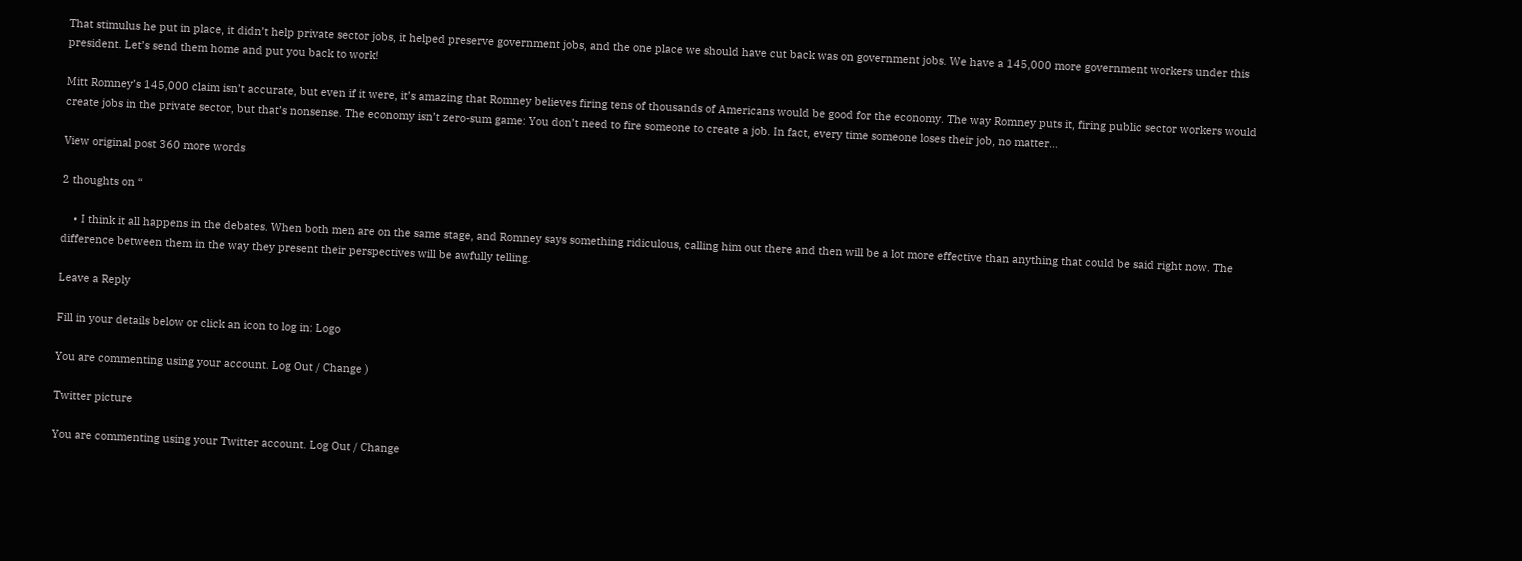That stimulus he put in place, it didn’t help private sector jobs, it helped preserve government jobs, and the one place we should have cut back was on government jobs. We have a 145,000 more government workers under this president. Let’s send them home and put you back to work!

Mitt Romney’s 145,000 claim isn’t accurate, but even if it were, it’s amazing that Romney believes firing tens of thousands of Americans would be good for the economy. The way Romney puts it, firing public sector workers would create jobs in the private sector, but that’s nonsense. The economy isn’t zero-sum game: You don’t need to fire someone to create a job. In fact, every time someone loses their job, no matter…

View original post 360 more words

2 thoughts on “

    • I think it all happens in the debates. When both men are on the same stage, and Romney says something ridiculous, calling him out there and then will be a lot more effective than anything that could be said right now. The difference between them in the way they present their perspectives will be awfully telling.

Leave a Reply

Fill in your details below or click an icon to log in: Logo

You are commenting using your account. Log Out / Change )

Twitter picture

You are commenting using your Twitter account. Log Out / Change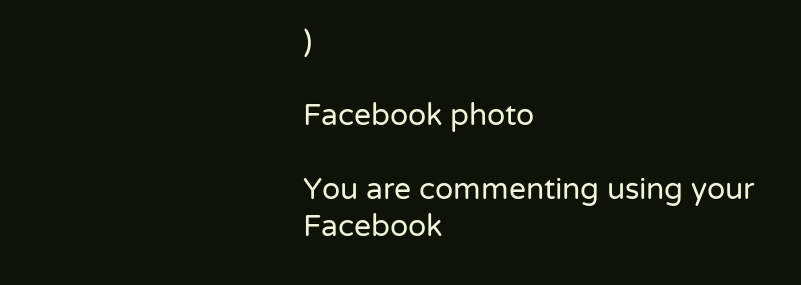)

Facebook photo

You are commenting using your Facebook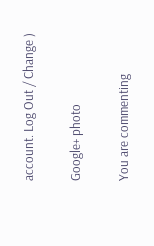account. Log Out / Change )

Google+ photo

You are commenting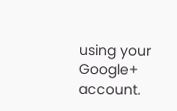using your Google+ account.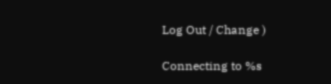Log Out / Change )

Connecting to %s